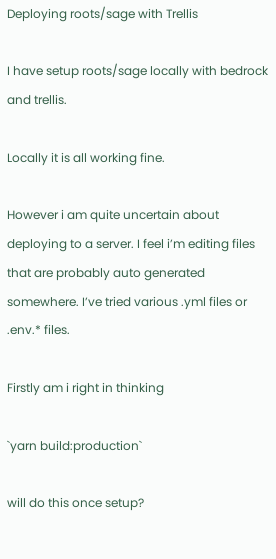Deploying roots/sage with Trellis

I have setup roots/sage locally with bedrock and trellis.

Locally it is all working fine.

However i am quite uncertain about deploying to a server. I feel i’m editing files that are probably auto generated somewhere. I’ve tried various .yml files or .env.* files.

Firstly am i right in thinking

`yarn build:production`

will do this once setup?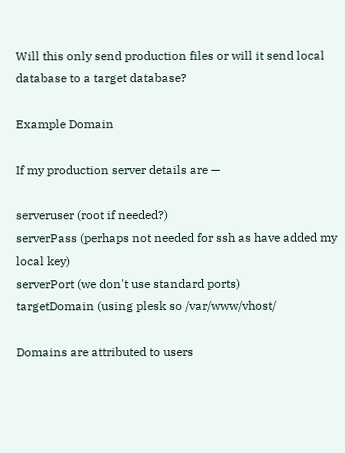Will this only send production files or will it send local database to a target database?

Example Domain

If my production server details are —

serveruser (root if needed?)
serverPass (perhaps not needed for ssh as have added my local key)
serverPort (we don't use standard ports)
targetDomain (using plesk so /var/www/vhost/

Domains are attributed to users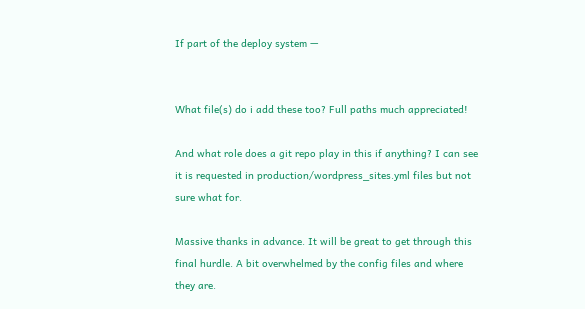If part of the deploy system —


What file(s) do i add these too? Full paths much appreciated!

And what role does a git repo play in this if anything? I can see it is requested in production/wordpress_sites.yml files but not sure what for.

Massive thanks in advance. It will be great to get through this final hurdle. A bit overwhelmed by the config files and where they are.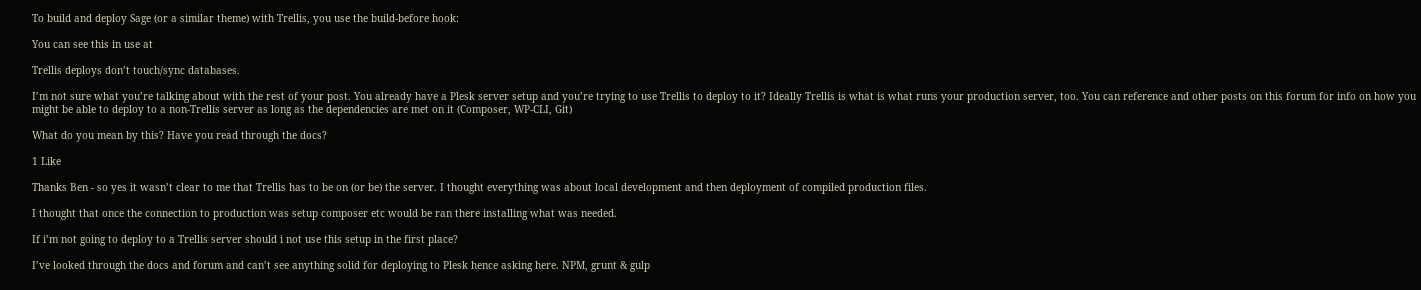To build and deploy Sage (or a similar theme) with Trellis, you use the build-before hook:

You can see this in use at

Trellis deploys don’t touch/sync databases.

I’m not sure what you’re talking about with the rest of your post. You already have a Plesk server setup and you’re trying to use Trellis to deploy to it? Ideally Trellis is what is what runs your production server, too. You can reference and other posts on this forum for info on how you might be able to deploy to a non-Trellis server as long as the dependencies are met on it (Composer, WP-CLI, Git)

What do you mean by this? Have you read through the docs?

1 Like

Thanks Ben - so yes it wasn’t clear to me that Trellis has to be on (or be) the server. I thought everything was about local development and then deployment of compiled production files.

I thought that once the connection to production was setup composer etc would be ran there installing what was needed.

If i’m not going to deploy to a Trellis server should i not use this setup in the first place?

I’ve looked through the docs and forum and can’t see anything solid for deploying to Plesk hence asking here. NPM, grunt & gulp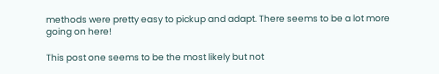methods were pretty easy to pickup and adapt. There seems to be a lot more going on here!

This post one seems to be the most likely but not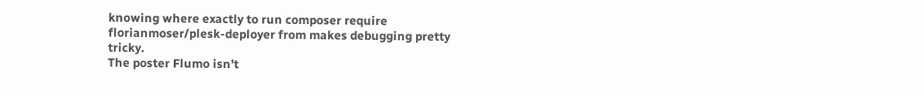knowing where exactly to run composer require florianmoser/plesk-deployer from makes debugging pretty tricky.
The poster Flumo isn’t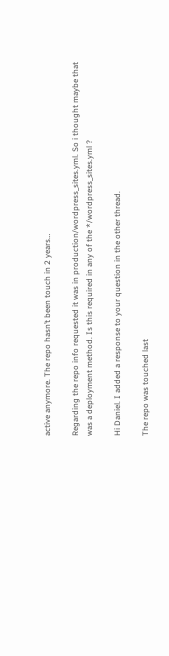active anymore. The repo hasn’t been touch in 2 years…

Regarding the repo info requested it was in production/wordpress_sites.yml. So i thought maybe that was a deployment method. Is this required in any of the */wordpress_sites.yml ?

Hi Daniel. I added a response to your question in the other thread.

The repo was touched last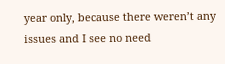year only, because there weren’t any issues and I see no need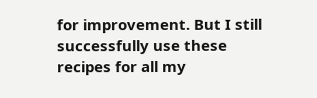for improvement. But I still successfully use these recipes for all my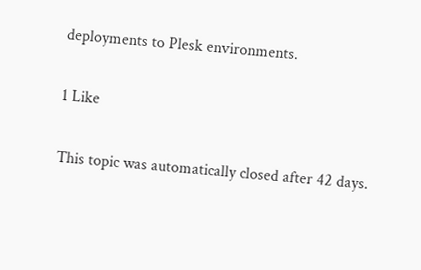deployments to Plesk environments.

1 Like

This topic was automatically closed after 42 days.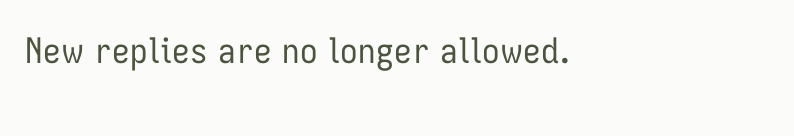New replies are no longer allowed.